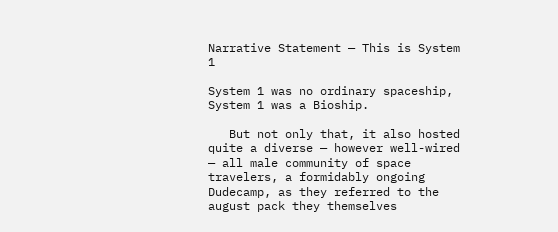Narrative Statement — This is System 1

System 1 was no ordinary spaceship, System 1 was a Bioship.

   But not only that, it also hosted quite a diverse — however well-wired — all male community of space travelers, a formidably ongoing Dudecamp, as they referred to the august pack they themselves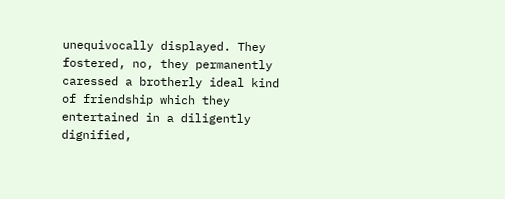unequivocally displayed. They fostered, no, they permanently caressed a brotherly ideal kind of friendship which they entertained in a diligently dignified,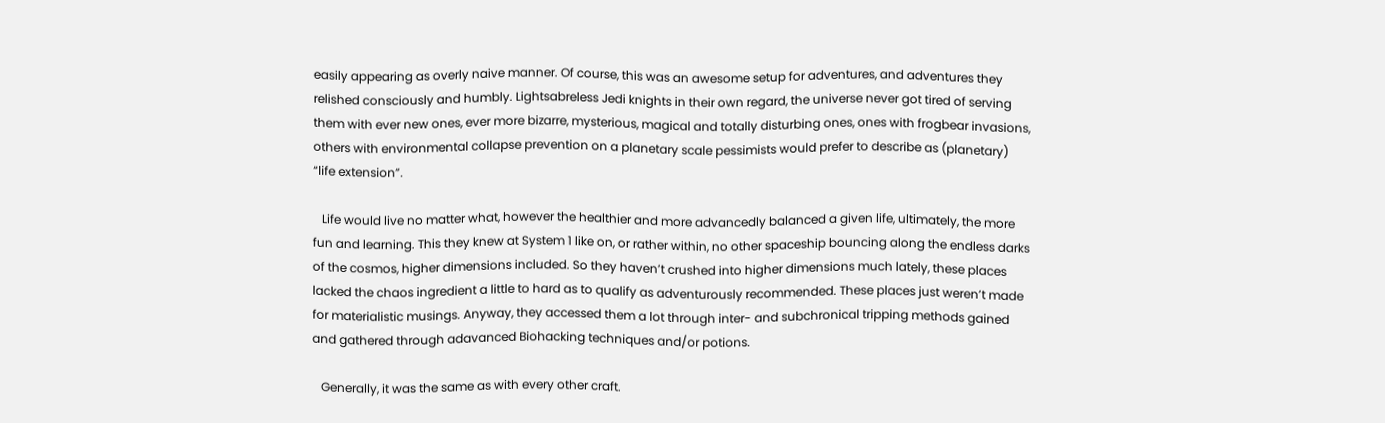easily appearing as overly naive manner. Of course, this was an awesome setup for adventures, and adventures they relished consciously and humbly. Lightsabreless Jedi knights in their own regard, the universe never got tired of serving them with ever new ones, ever more bizarre, mysterious, magical and totally disturbing ones, ones with frogbear invasions, others with environmental collapse prevention on a planetary scale pessimists would prefer to describe as (planetary) “life extension”.

   Life would live no matter what, however the healthier and more advancedly balanced a given life, ultimately, the more fun and learning. This they knew at System 1 like on, or rather within, no other spaceship bouncing along the endless darks of the cosmos, higher dimensions included. So they haven’t crushed into higher dimensions much lately, these places lacked the chaos ingredient a little to hard as to qualify as adventurously recommended. These places just weren’t made for materialistic musings. Anyway, they accessed them a lot through inter- and subchronical tripping methods gained and gathered through adavanced Biohacking techniques and/or potions.

   Generally, it was the same as with every other craft.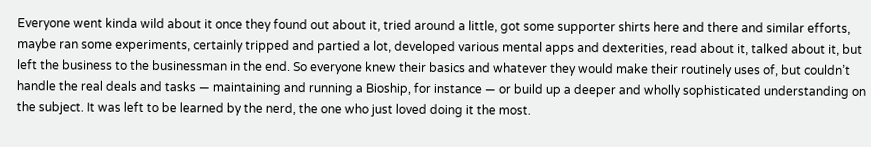Everyone went kinda wild about it once they found out about it, tried around a little, got some supporter shirts here and there and similar efforts, maybe ran some experiments, certainly tripped and partied a lot, developed various mental apps and dexterities, read about it, talked about it, but left the business to the businessman in the end. So everyone knew their basics and whatever they would make their routinely uses of, but couldn’t handle the real deals and tasks — maintaining and running a Bioship, for instance — or build up a deeper and wholly sophisticated understanding on the subject. It was left to be learned by the nerd, the one who just loved doing it the most.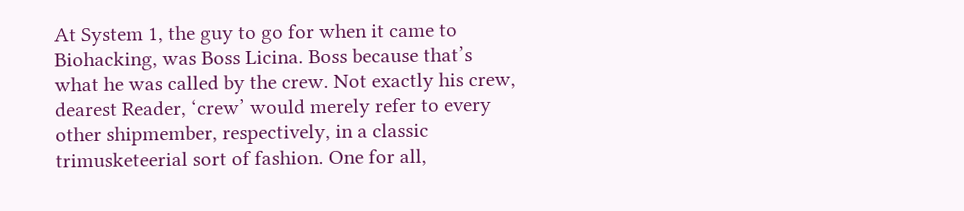At System 1, the guy to go for when it came to Biohacking, was Boss Licina. Boss because that’s what he was called by the crew. Not exactly his crew, dearest Reader, ‘crew’ would merely refer to every other shipmember, respectively, in a classic trimusketeerial sort of fashion. One for all,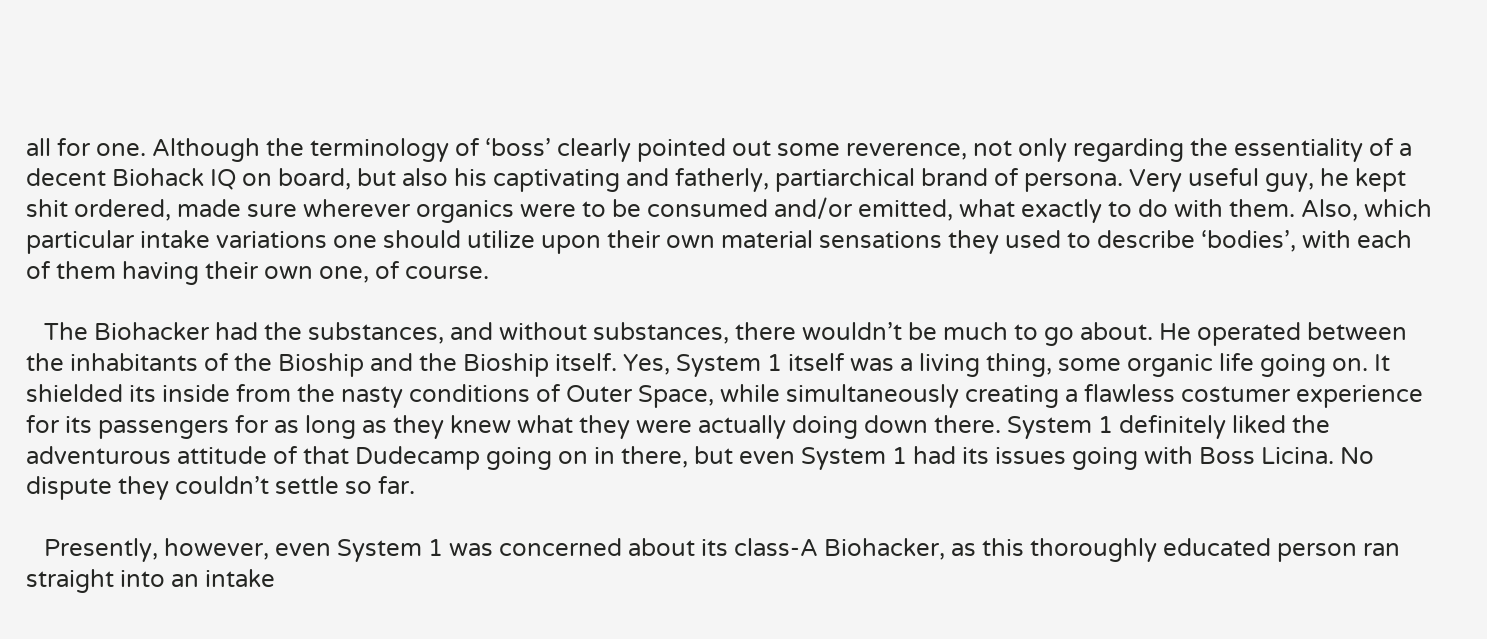all for one. Although the terminology of ‘boss’ clearly pointed out some reverence, not only regarding the essentiality of a decent Biohack IQ on board, but also his captivating and fatherly, partiarchical brand of persona. Very useful guy, he kept shit ordered, made sure wherever organics were to be consumed and/or emitted, what exactly to do with them. Also, which particular intake variations one should utilize upon their own material sensations they used to describe ‘bodies’, with each of them having their own one, of course.

   The Biohacker had the substances, and without substances, there wouldn’t be much to go about. He operated between the inhabitants of the Bioship and the Bioship itself. Yes, System 1 itself was a living thing, some organic life going on. It shielded its inside from the nasty conditions of Outer Space, while simultaneously creating a flawless costumer experience for its passengers for as long as they knew what they were actually doing down there. System 1 definitely liked the adventurous attitude of that Dudecamp going on in there, but even System 1 had its issues going with Boss Licina. No dispute they couldn’t settle so far.

   Presently, however, even System 1 was concerned about its class-A Biohacker, as this thoroughly educated person ran straight into an intake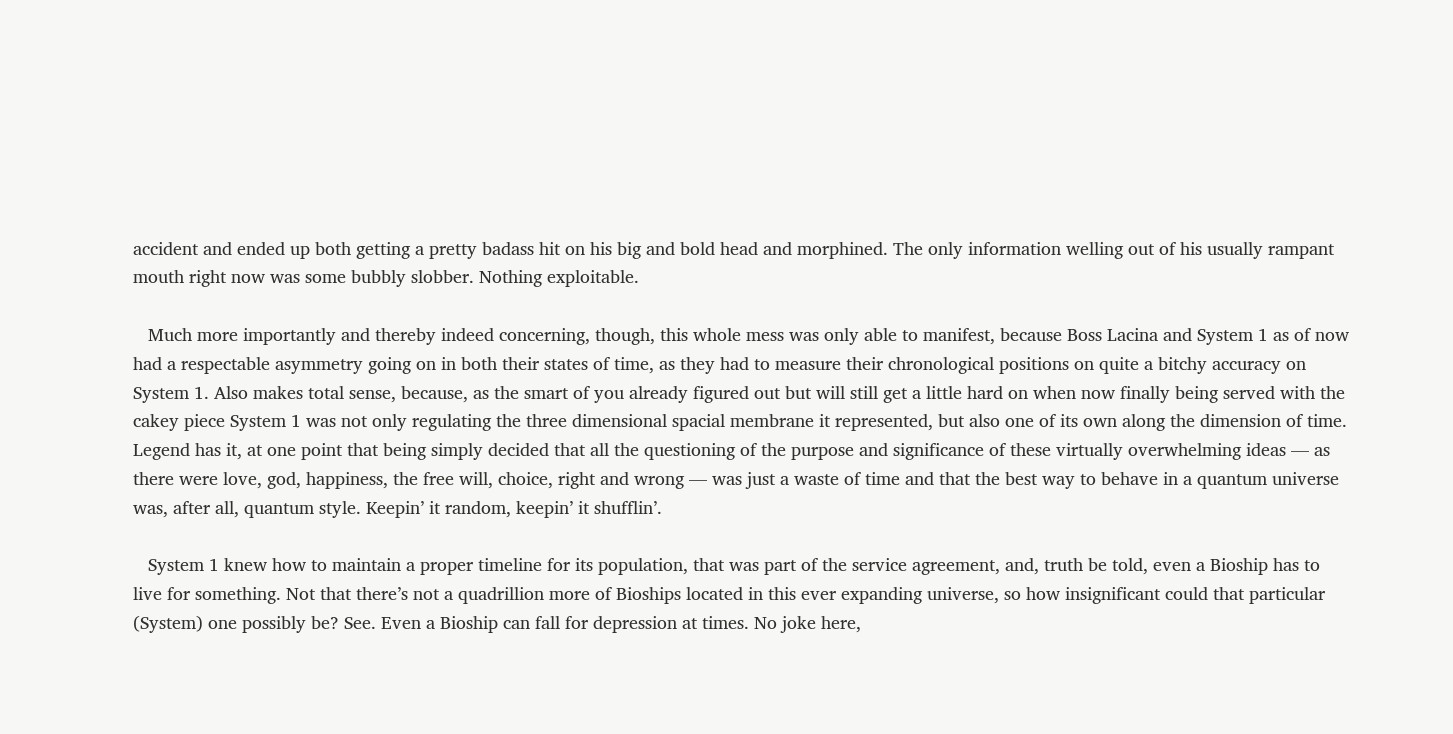accident and ended up both getting a pretty badass hit on his big and bold head and morphined. The only information welling out of his usually rampant mouth right now was some bubbly slobber. Nothing exploitable.

   Much more importantly and thereby indeed concerning, though, this whole mess was only able to manifest, because Boss Lacina and System 1 as of now had a respectable asymmetry going on in both their states of time, as they had to measure their chronological positions on quite a bitchy accuracy on System 1. Also makes total sense, because, as the smart of you already figured out but will still get a little hard on when now finally being served with the cakey piece System 1 was not only regulating the three dimensional spacial membrane it represented, but also one of its own along the dimension of time. Legend has it, at one point that being simply decided that all the questioning of the purpose and significance of these virtually overwhelming ideas — as there were love, god, happiness, the free will, choice, right and wrong — was just a waste of time and that the best way to behave in a quantum universe was, after all, quantum style. Keepin’ it random, keepin’ it shufflin’.

   System 1 knew how to maintain a proper timeline for its population, that was part of the service agreement, and, truth be told, even a Bioship has to live for something. Not that there’s not a quadrillion more of Bioships located in this ever expanding universe, so how insignificant could that particular (System) one possibly be? See. Even a Bioship can fall for depression at times. No joke here,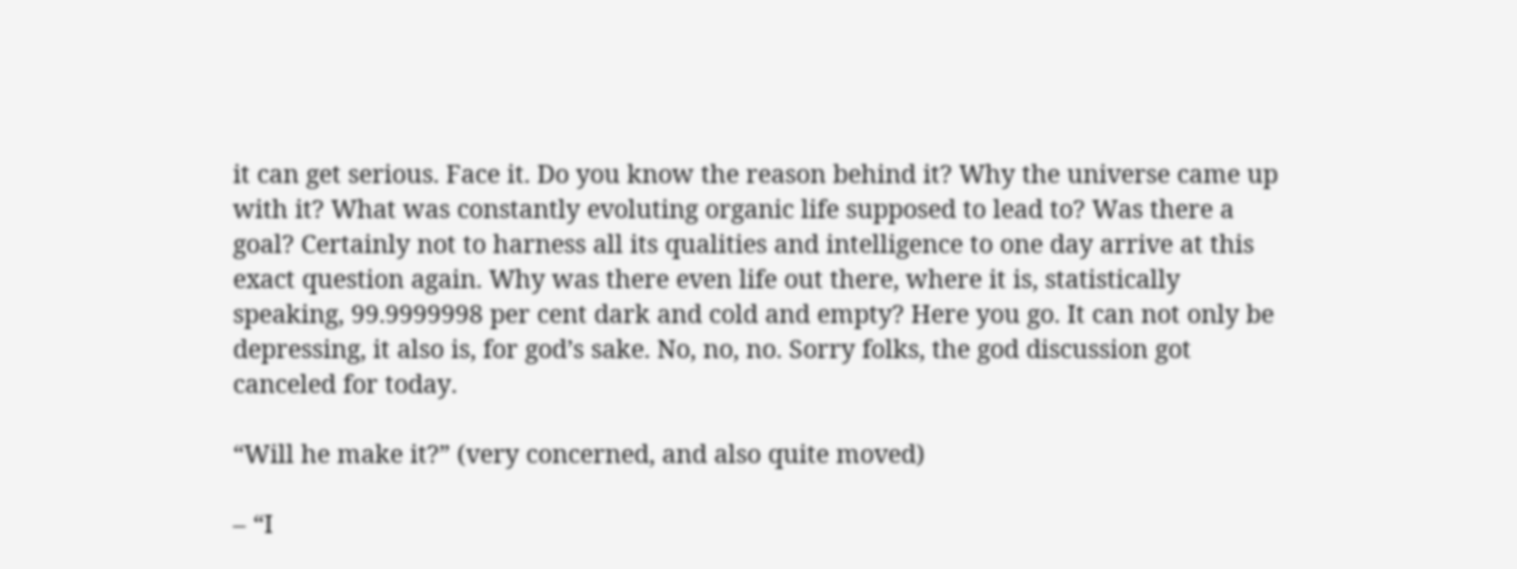it can get serious. Face it. Do you know the reason behind it? Why the universe came up with it? What was constantly evoluting organic life supposed to lead to? Was there a goal? Certainly not to harness all its qualities and intelligence to one day arrive at this exact question again. Why was there even life out there, where it is, statistically speaking, 99.9999998 per cent dark and cold and empty? Here you go. It can not only be depressing, it also is, for god’s sake. No, no, no. Sorry folks, the god discussion got canceled for today.

“Will he make it?” (very concerned, and also quite moved)

– “I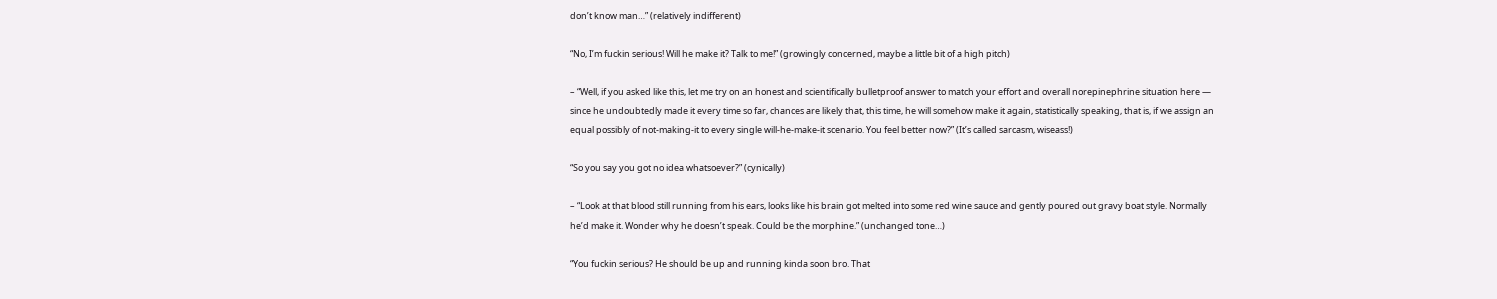don’t know man…” (relatively indifferent)

“No, I’m fuckin serious! Will he make it? Talk to me!” (growingly concerned, maybe a little bit of a high pitch)

– “Well, if you asked like this, let me try on an honest and scientifically bulletproof answer to match your effort and overall norepinephrine situation here — since he undoubtedly made it every time so far, chances are likely that, this time, he will somehow make it again, statistically speaking, that is, if we assign an equal possibly of not-making-it to every single will-he-make-it scenario. You feel better now?” (It’s called sarcasm, wiseass!)

“So you say you got no idea whatsoever?” (cynically)

– “Look at that blood still running from his ears, looks like his brain got melted into some red wine sauce and gently poured out gravy boat style. Normally he’d make it. Wonder why he doesn’t speak. Could be the morphine.” (unchanged tone…)

“You fuckin serious? He should be up and running kinda soon bro. That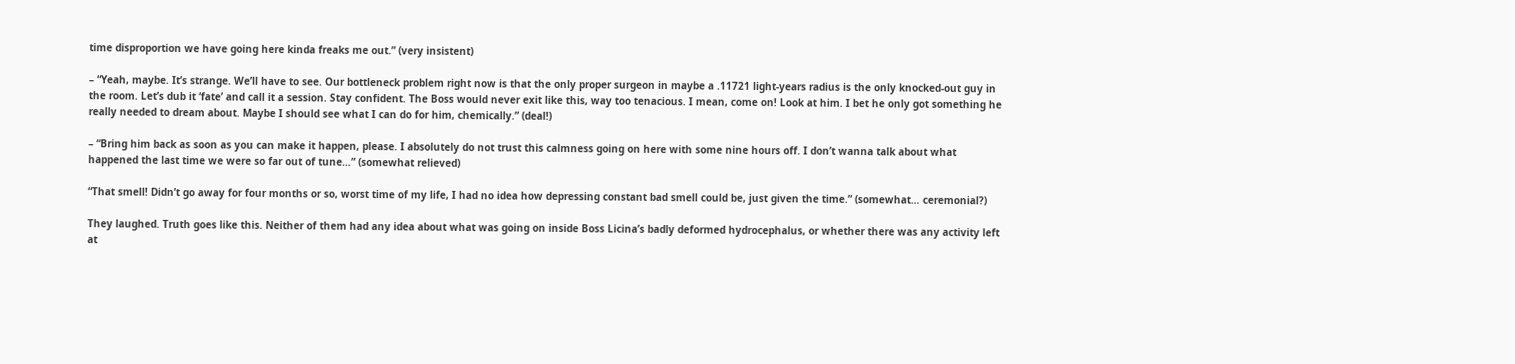time disproportion we have going here kinda freaks me out.” (very insistent)

– “Yeah, maybe. It’s strange. We’ll have to see. Our bottleneck problem right now is that the only proper surgeon in maybe a .11721 light-years radius is the only knocked-out guy in the room. Let’s dub it ‘fate’ and call it a session. Stay confident. The Boss would never exit like this, way too tenacious. I mean, come on! Look at him. I bet he only got something he really needed to dream about. Maybe I should see what I can do for him, chemically.” (deal!)

– “Bring him back as soon as you can make it happen, please. I absolutely do not trust this calmness going on here with some nine hours off. I don’t wanna talk about what happened the last time we were so far out of tune…” (somewhat relieved)

“That smell! Didn’t go away for four months or so, worst time of my life, I had no idea how depressing constant bad smell could be, just given the time.” (somewhat… ceremonial?)

They laughed. Truth goes like this. Neither of them had any idea about what was going on inside Boss Licina’s badly deformed hydrocephalus, or whether there was any activity left at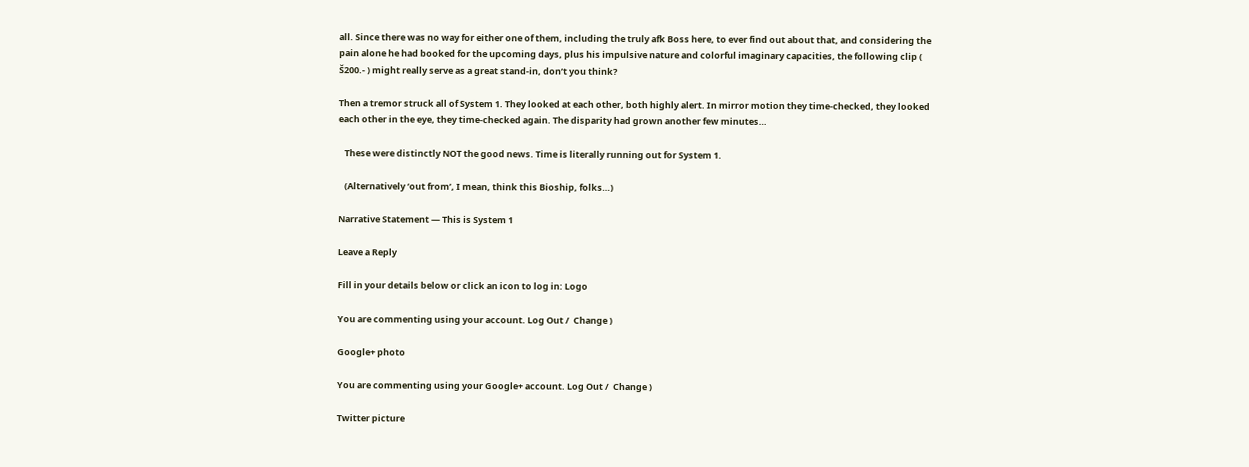all. Since there was no way for either one of them, including the truly afk Boss here, to ever find out about that, and considering the pain alone he had booked for the upcoming days, plus his impulsive nature and colorful imaginary capacities, the following clip ( Š200.- ) might really serve as a great stand-in, don’t you think?

Then a tremor struck all of System 1. They looked at each other, both highly alert. In mirror motion they time-checked, they looked each other in the eye, they time-checked again. The disparity had grown another few minutes…

   These were distinctly NOT the good news. Time is literally running out for System 1.

   (Alternatively ‘out from’, I mean, think this Bioship, folks…)

Narrative Statement — This is System 1

Leave a Reply

Fill in your details below or click an icon to log in: Logo

You are commenting using your account. Log Out /  Change )

Google+ photo

You are commenting using your Google+ account. Log Out /  Change )

Twitter picture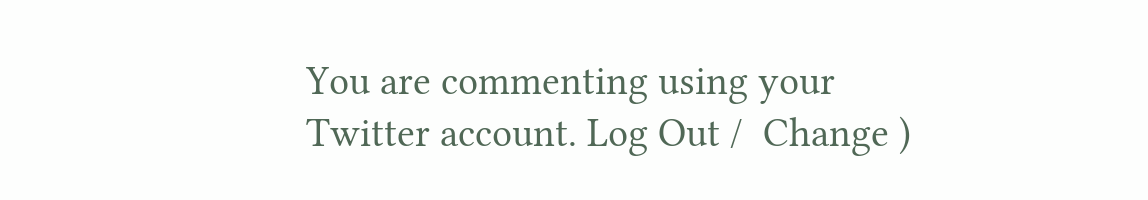You are commenting using your Twitter account. Log Out /  Change )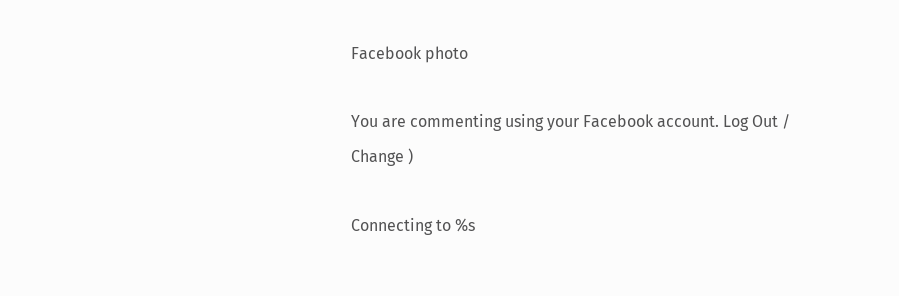Facebook photo

You are commenting using your Facebook account. Log Out /  Change )

Connecting to %s